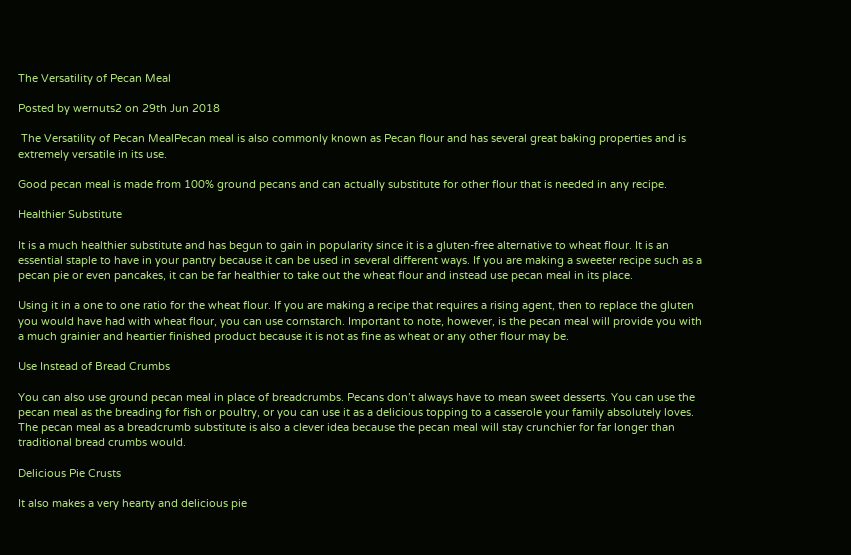The Versatility of Pecan Meal

Posted by wernuts2 on 29th Jun 2018

 The Versatility of Pecan MealPecan meal is also commonly known as Pecan flour and has several great baking properties and is extremely versatile in its use.

Good pecan meal is made from 100% ground pecans and can actually substitute for other flour that is needed in any recipe.

Healthier Substitute

It is a much healthier substitute and has begun to gain in popularity since it is a gluten-free alternative to wheat flour. It is an essential staple to have in your pantry because it can be used in several different ways. If you are making a sweeter recipe such as a pecan pie or even pancakes, it can be far healthier to take out the wheat flour and instead use pecan meal in its place.

Using it in a one to one ratio for the wheat flour. If you are making a recipe that requires a rising agent, then to replace the gluten you would have had with wheat flour, you can use cornstarch. Important to note, however, is the pecan meal will provide you with a much grainier and heartier finished product because it is not as fine as wheat or any other flour may be.

Use Instead of Bread Crumbs

You can also use ground pecan meal in place of breadcrumbs. Pecans don’t always have to mean sweet desserts. You can use the pecan meal as the breading for fish or poultry, or you can use it as a delicious topping to a casserole your family absolutely loves. The pecan meal as a breadcrumb substitute is also a clever idea because the pecan meal will stay crunchier for far longer than traditional bread crumbs would.

Delicious Pie Crusts

It also makes a very hearty and delicious pie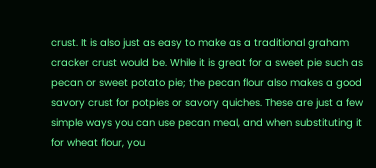crust. It is also just as easy to make as a traditional graham cracker crust would be. While it is great for a sweet pie such as pecan or sweet potato pie; the pecan flour also makes a good savory crust for potpies or savory quiches. These are just a few simple ways you can use pecan meal, and when substituting it for wheat flour, you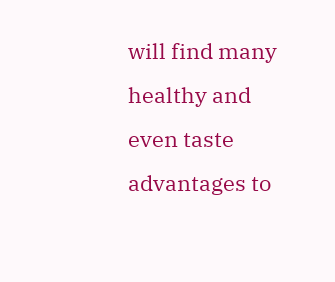will find many healthy and even taste advantages to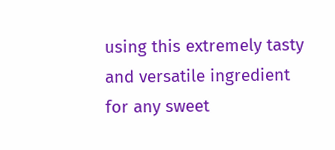using this extremely tasty and versatile ingredient for any sweet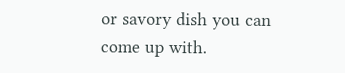or savory dish you can come up with.